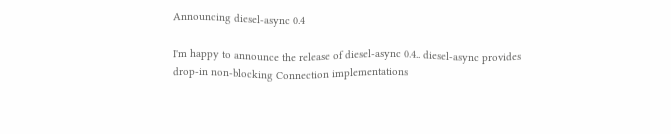Announcing diesel-async 0.4

I'm happy to announce the release of diesel-async 0.4.. diesel-async provides drop-in non-blocking Connection implementations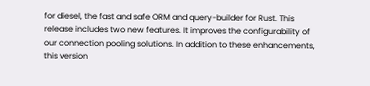for diesel, the fast and safe ORM and query-builder for Rust. This release includes two new features. It improves the configurability of our connection pooling solutions. In addition to these enhancements, this version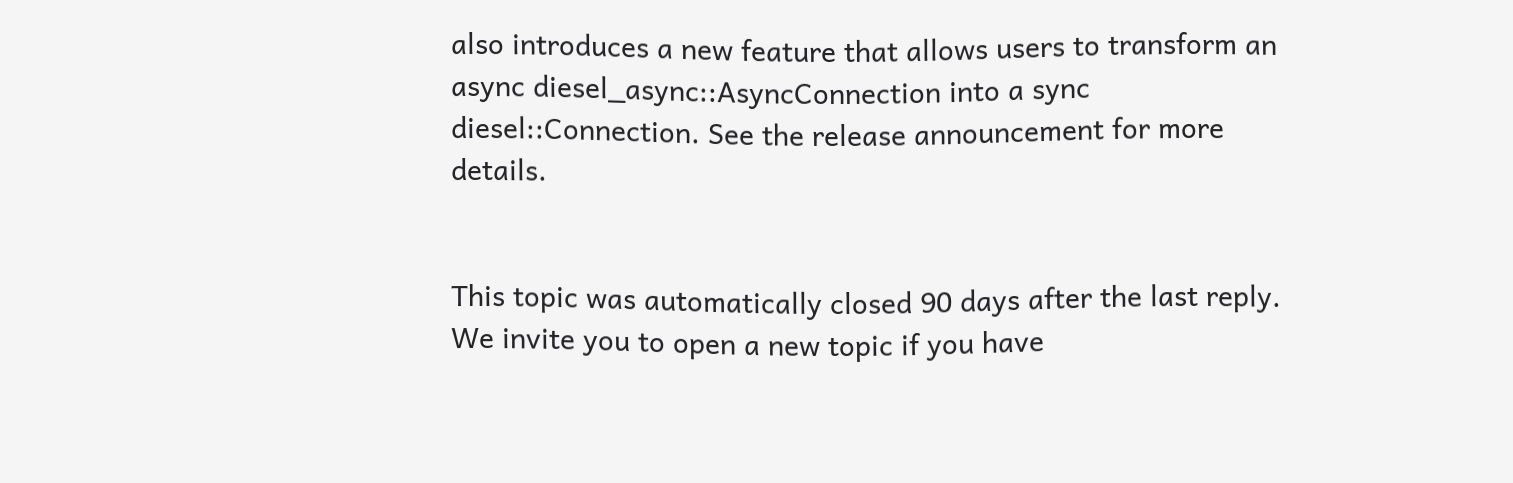also introduces a new feature that allows users to transform an async diesel_async::AsyncConnection into a sync diesel::Connection. See the release announcement for more details.


This topic was automatically closed 90 days after the last reply. We invite you to open a new topic if you have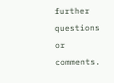further questions or comments.